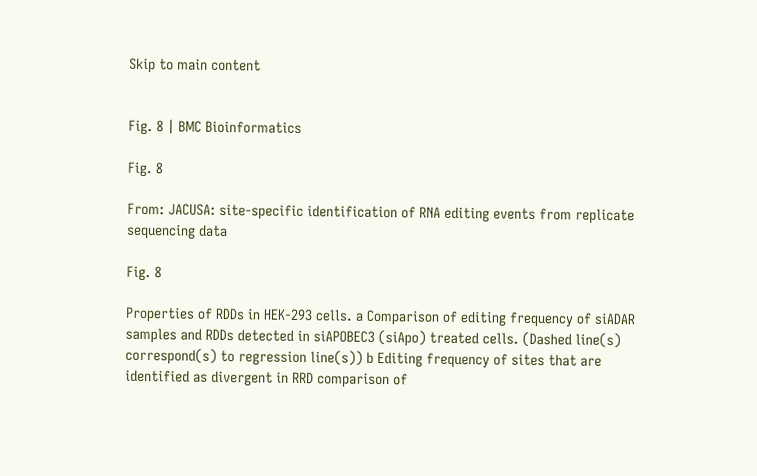Skip to main content


Fig. 8 | BMC Bioinformatics

Fig. 8

From: JACUSA: site-specific identification of RNA editing events from replicate sequencing data

Fig. 8

Properties of RDDs in HEK-293 cells. a Comparison of editing frequency of siADAR samples and RDDs detected in siAPOBEC3 (siApo) treated cells. (Dashed line(s) correspond(s) to regression line(s)) b Editing frequency of sites that are identified as divergent in RRD comparison of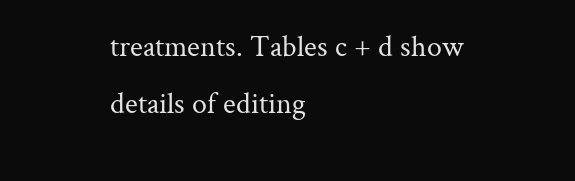treatments. Tables c + d show details of editing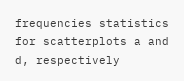frequencies statistics for scatterplots a and d, respectively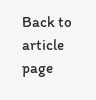Back to article page